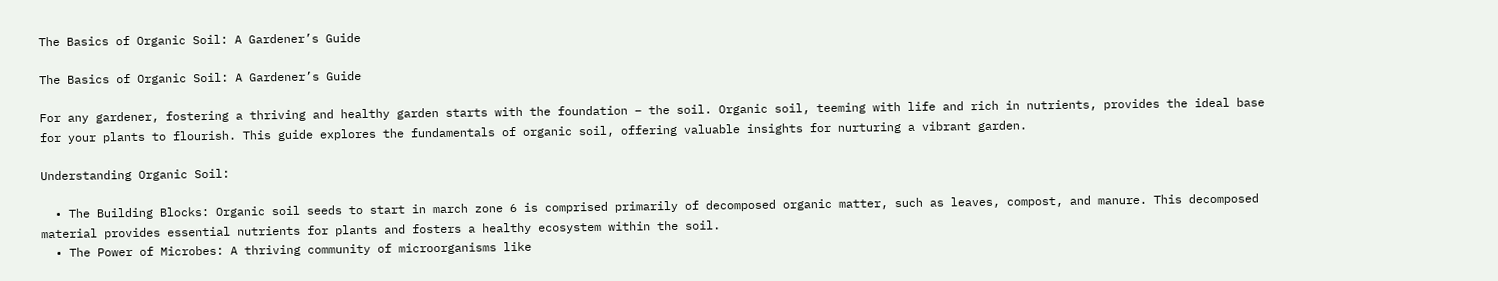The Basics of Organic Soil: A Gardener’s Guide

The Basics of Organic Soil: A Gardener’s Guide

For any gardener, fostering a thriving and healthy garden starts with the foundation – the soil. Organic soil, teeming with life and rich in nutrients, provides the ideal base for your plants to flourish. This guide explores the fundamentals of organic soil, offering valuable insights for nurturing a vibrant garden.

Understanding Organic Soil:

  • The Building Blocks: Organic soil seeds to start in march zone 6 is comprised primarily of decomposed organic matter, such as leaves, compost, and manure. This decomposed material provides essential nutrients for plants and fosters a healthy ecosystem within the soil.
  • The Power of Microbes: A thriving community of microorganisms like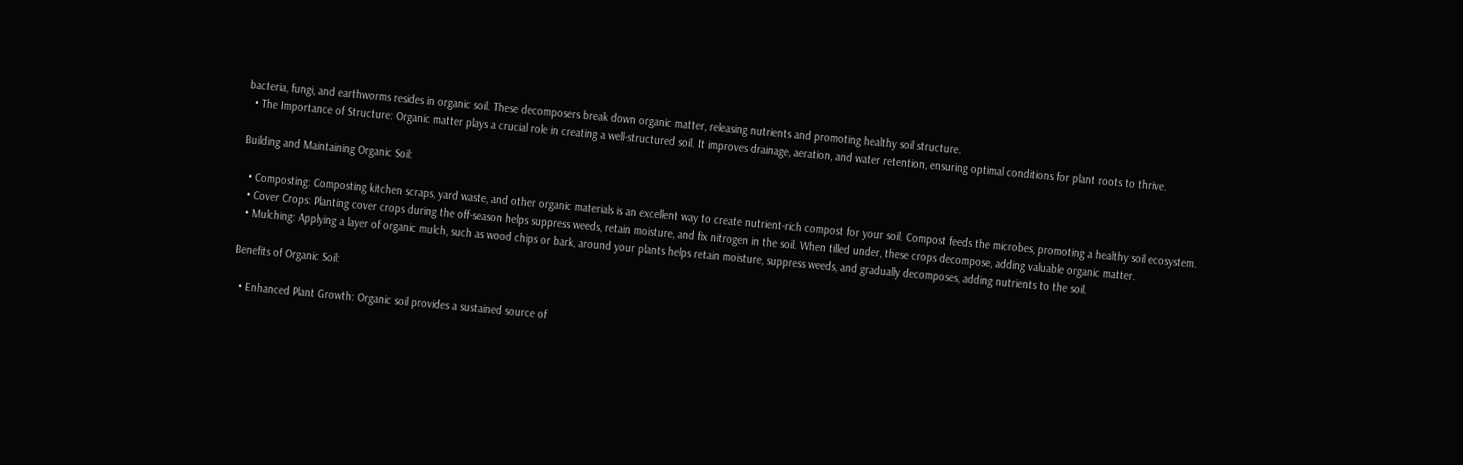bacteria, fungi, and earthworms resides in organic soil. These decomposers break down organic matter, releasing nutrients and promoting healthy soil structure.
  • The Importance of Structure: Organic matter plays a crucial role in creating a well-structured soil. It improves drainage, aeration, and water retention, ensuring optimal conditions for plant roots to thrive.

Building and Maintaining Organic Soil:

  • Composting: Composting kitchen scraps, yard waste, and other organic materials is an excellent way to create nutrient-rich compost for your soil. Compost feeds the microbes, promoting a healthy soil ecosystem.
  • Cover Crops: Planting cover crops during the off-season helps suppress weeds, retain moisture, and fix nitrogen in the soil. When tilled under, these crops decompose, adding valuable organic matter.
  • Mulching: Applying a layer of organic mulch, such as wood chips or bark, around your plants helps retain moisture, suppress weeds, and gradually decomposes, adding nutrients to the soil.

Benefits of Organic Soil:

  • Enhanced Plant Growth: Organic soil provides a sustained source of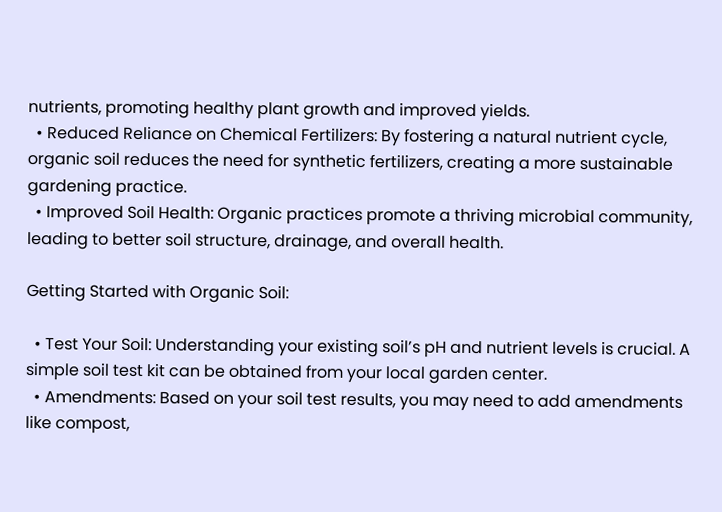nutrients, promoting healthy plant growth and improved yields.
  • Reduced Reliance on Chemical Fertilizers: By fostering a natural nutrient cycle, organic soil reduces the need for synthetic fertilizers, creating a more sustainable gardening practice.
  • Improved Soil Health: Organic practices promote a thriving microbial community, leading to better soil structure, drainage, and overall health.

Getting Started with Organic Soil:

  • Test Your Soil: Understanding your existing soil’s pH and nutrient levels is crucial. A simple soil test kit can be obtained from your local garden center.
  • Amendments: Based on your soil test results, you may need to add amendments like compost,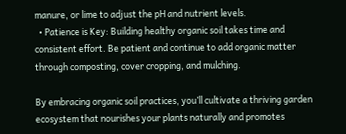manure, or lime to adjust the pH and nutrient levels.
  • Patience is Key: Building healthy organic soil takes time and consistent effort. Be patient and continue to add organic matter through composting, cover cropping, and mulching.

By embracing organic soil practices, you’ll cultivate a thriving garden ecosystem that nourishes your plants naturally and promotes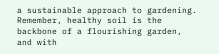a sustainable approach to gardening. Remember, healthy soil is the backbone of a flourishing garden, and with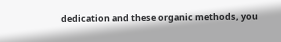dedication and these organic methods, you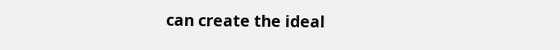can create the ideal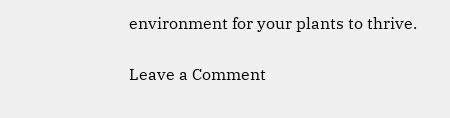environment for your plants to thrive.

Leave a Comment